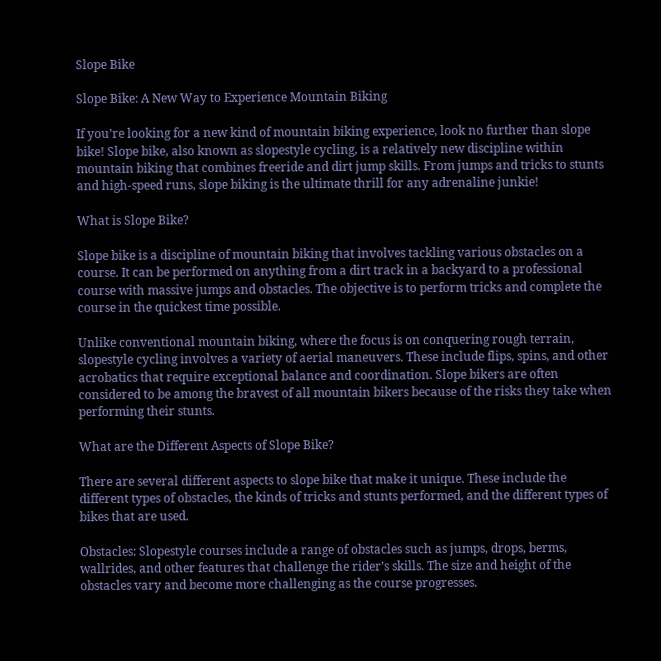Slope Bike

Slope Bike: A New Way to Experience Mountain Biking

If you’re looking for a new kind of mountain biking experience, look no further than slope bike! Slope bike, also known as slopestyle cycling, is a relatively new discipline within mountain biking that combines freeride and dirt jump skills. From jumps and tricks to stunts and high-speed runs, slope biking is the ultimate thrill for any adrenaline junkie!

What is Slope Bike?

Slope bike is a discipline of mountain biking that involves tackling various obstacles on a course. It can be performed on anything from a dirt track in a backyard to a professional course with massive jumps and obstacles. The objective is to perform tricks and complete the course in the quickest time possible.

Unlike conventional mountain biking, where the focus is on conquering rough terrain, slopestyle cycling involves a variety of aerial maneuvers. These include flips, spins, and other acrobatics that require exceptional balance and coordination. Slope bikers are often considered to be among the bravest of all mountain bikers because of the risks they take when performing their stunts.

What are the Different Aspects of Slope Bike?

There are several different aspects to slope bike that make it unique. These include the different types of obstacles, the kinds of tricks and stunts performed, and the different types of bikes that are used.

Obstacles: Slopestyle courses include a range of obstacles such as jumps, drops, berms, wallrides, and other features that challenge the rider’s skills. The size and height of the obstacles vary and become more challenging as the course progresses.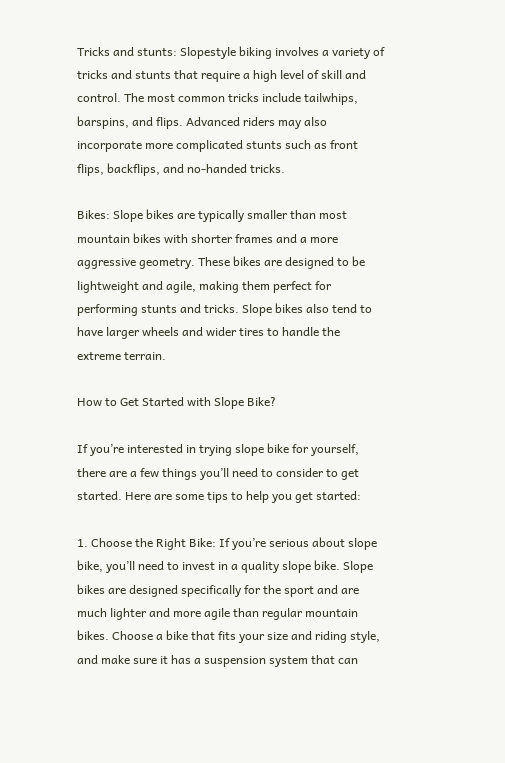Tricks and stunts: Slopestyle biking involves a variety of tricks and stunts that require a high level of skill and control. The most common tricks include tailwhips, barspins, and flips. Advanced riders may also incorporate more complicated stunts such as front flips, backflips, and no-handed tricks.

Bikes: Slope bikes are typically smaller than most mountain bikes with shorter frames and a more aggressive geometry. These bikes are designed to be lightweight and agile, making them perfect for performing stunts and tricks. Slope bikes also tend to have larger wheels and wider tires to handle the extreme terrain.

How to Get Started with Slope Bike?

If you’re interested in trying slope bike for yourself, there are a few things you’ll need to consider to get started. Here are some tips to help you get started:

1. Choose the Right Bike: If you’re serious about slope bike, you’ll need to invest in a quality slope bike. Slope bikes are designed specifically for the sport and are much lighter and more agile than regular mountain bikes. Choose a bike that fits your size and riding style, and make sure it has a suspension system that can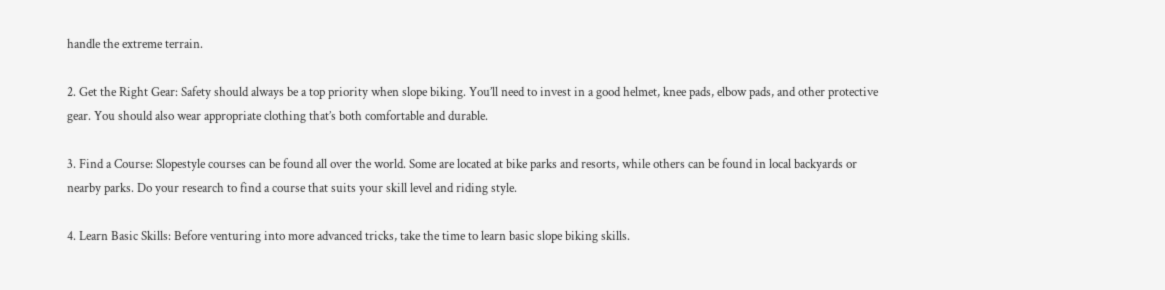handle the extreme terrain.

2. Get the Right Gear: Safety should always be a top priority when slope biking. You’ll need to invest in a good helmet, knee pads, elbow pads, and other protective gear. You should also wear appropriate clothing that’s both comfortable and durable.

3. Find a Course: Slopestyle courses can be found all over the world. Some are located at bike parks and resorts, while others can be found in local backyards or nearby parks. Do your research to find a course that suits your skill level and riding style.

4. Learn Basic Skills: Before venturing into more advanced tricks, take the time to learn basic slope biking skills.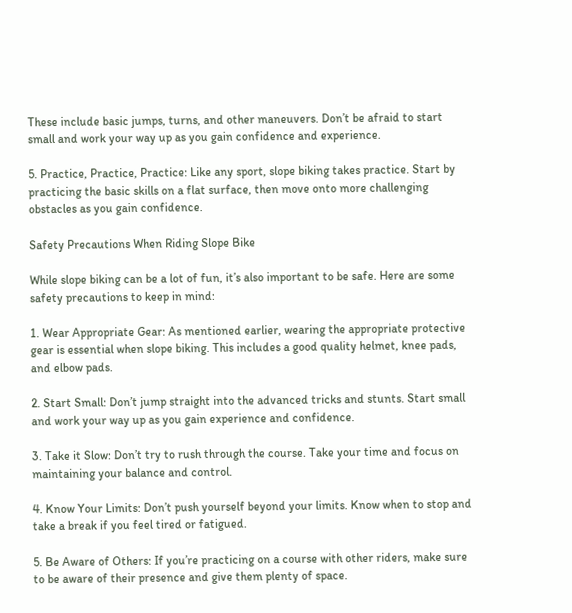These include basic jumps, turns, and other maneuvers. Don’t be afraid to start small and work your way up as you gain confidence and experience.

5. Practice, Practice, Practice: Like any sport, slope biking takes practice. Start by practicing the basic skills on a flat surface, then move onto more challenging obstacles as you gain confidence.

Safety Precautions When Riding Slope Bike

While slope biking can be a lot of fun, it’s also important to be safe. Here are some safety precautions to keep in mind:

1. Wear Appropriate Gear: As mentioned earlier, wearing the appropriate protective gear is essential when slope biking. This includes a good quality helmet, knee pads, and elbow pads.

2. Start Small: Don’t jump straight into the advanced tricks and stunts. Start small and work your way up as you gain experience and confidence.

3. Take it Slow: Don’t try to rush through the course. Take your time and focus on maintaining your balance and control.

4. Know Your Limits: Don’t push yourself beyond your limits. Know when to stop and take a break if you feel tired or fatigued.

5. Be Aware of Others: If you’re practicing on a course with other riders, make sure to be aware of their presence and give them plenty of space.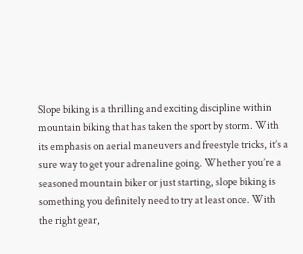Slope biking is a thrilling and exciting discipline within mountain biking that has taken the sport by storm. With its emphasis on aerial maneuvers and freestyle tricks, it’s a sure way to get your adrenaline going. Whether you’re a seasoned mountain biker or just starting, slope biking is something you definitely need to try at least once. With the right gear,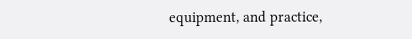equipment, and practice,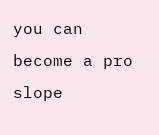you can become a pro slope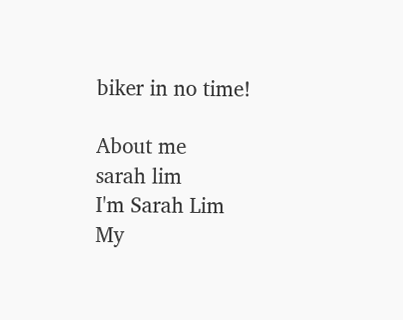biker in no time!

About me
sarah lim
I'm Sarah Lim
My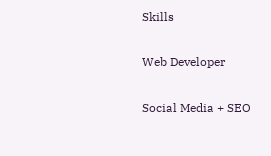Skills

Web Developer

Social Media + SEO